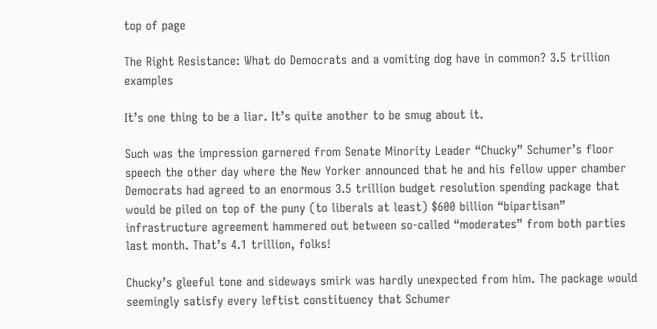top of page

The Right Resistance: What do Democrats and a vomiting dog have in common? 3.5 trillion examples

It’s one thing to be a liar. It’s quite another to be smug about it.

Such was the impression garnered from Senate Minority Leader “Chucky” Schumer’s floor speech the other day where the New Yorker announced that he and his fellow upper chamber Democrats had agreed to an enormous 3.5 trillion budget resolution spending package that would be piled on top of the puny (to liberals at least) $600 billion “bipartisan” infrastructure agreement hammered out between so-called “moderates” from both parties last month. That’s 4.1 trillion, folks!

Chucky’s gleeful tone and sideways smirk was hardly unexpected from him. The package would seemingly satisfy every leftist constituency that Schumer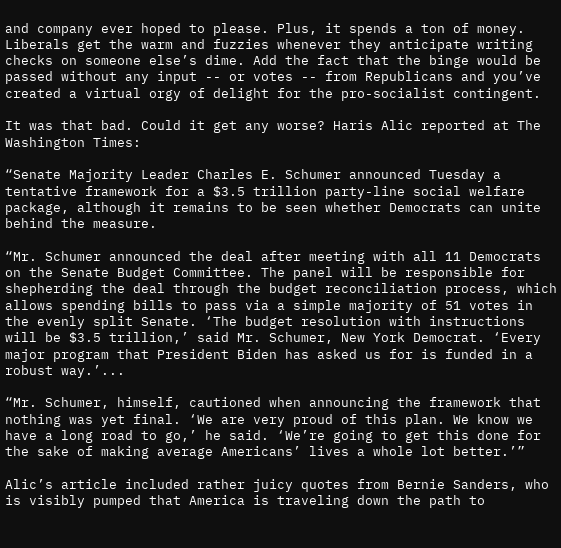and company ever hoped to please. Plus, it spends a ton of money. Liberals get the warm and fuzzies whenever they anticipate writing checks on someone else’s dime. Add the fact that the binge would be passed without any input -- or votes -- from Republicans and you’ve created a virtual orgy of delight for the pro-socialist contingent.

It was that bad. Could it get any worse? Haris Alic reported at The Washington Times:

“Senate Majority Leader Charles E. Schumer announced Tuesday a tentative framework for a $3.5 trillion party-line social welfare package, although it remains to be seen whether Democrats can unite behind the measure.

“Mr. Schumer announced the deal after meeting with all 11 Democrats on the Senate Budget Committee. The panel will be responsible for shepherding the deal through the budget reconciliation process, which allows spending bills to pass via a simple majority of 51 votes in the evenly split Senate. ‘The budget resolution with instructions will be $3.5 trillion,’ said Mr. Schumer, New York Democrat. ‘Every major program that President Biden has asked us for is funded in a robust way.’...

“Mr. Schumer, himself, cautioned when announcing the framework that nothing was yet final. ‘We are very proud of this plan. We know we have a long road to go,’ he said. ‘We’re going to get this done for the sake of making average Americans’ lives a whole lot better.’”

Alic’s article included rather juicy quotes from Bernie Sanders, who is visibly pumped that America is traveling down the path to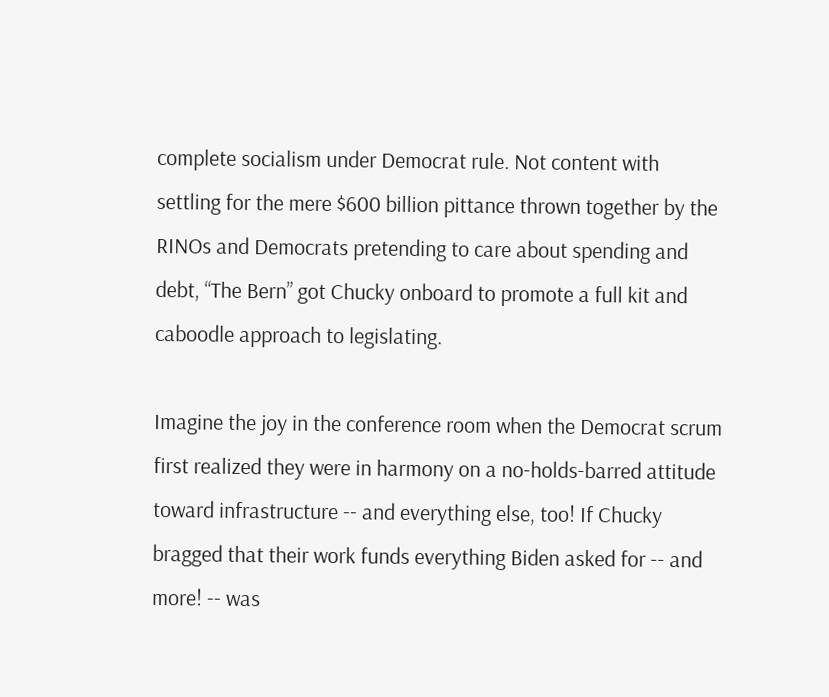complete socialism under Democrat rule. Not content with settling for the mere $600 billion pittance thrown together by the RINOs and Democrats pretending to care about spending and debt, “The Bern” got Chucky onboard to promote a full kit and caboodle approach to legislating.

Imagine the joy in the conference room when the Democrat scrum first realized they were in harmony on a no-holds-barred attitude toward infrastructure -- and everything else, too! If Chucky bragged that their work funds everything Biden asked for -- and more! -- was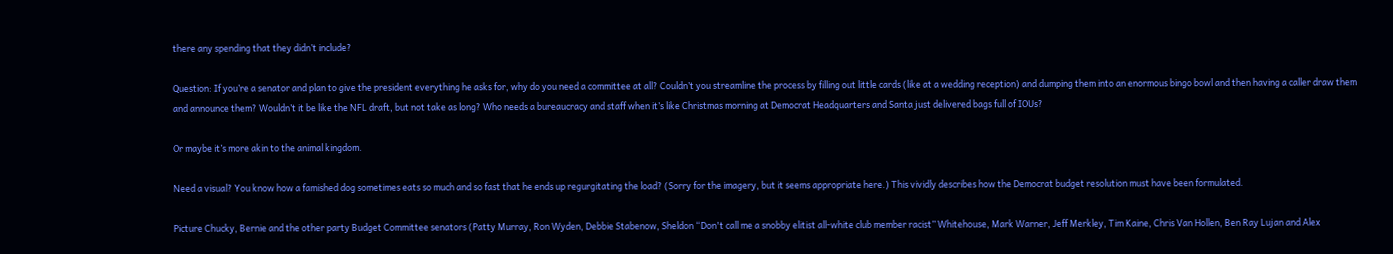there any spending that they didn’t include?

Question: If you’re a senator and plan to give the president everything he asks for, why do you need a committee at all? Couldn’t you streamline the process by filling out little cards (like at a wedding reception) and dumping them into an enormous bingo bowl and then having a caller draw them and announce them? Wouldn’t it be like the NFL draft, but not take as long? Who needs a bureaucracy and staff when it’s like Christmas morning at Democrat Headquarters and Santa just delivered bags full of IOUs?

Or maybe it’s more akin to the animal kingdom.

Need a visual? You know how a famished dog sometimes eats so much and so fast that he ends up regurgitating the load? (Sorry for the imagery, but it seems appropriate here.) This vividly describes how the Democrat budget resolution must have been formulated.

Picture Chucky, Bernie and the other party Budget Committee senators (Patty Murray, Ron Wyden, Debbie Stabenow, Sheldon “Don't call me a snobby elitist all-white club member racist” Whitehouse, Mark Warner, Jeff Merkley, Tim Kaine, Chris Van Hollen, Ben Ray Lujan and Alex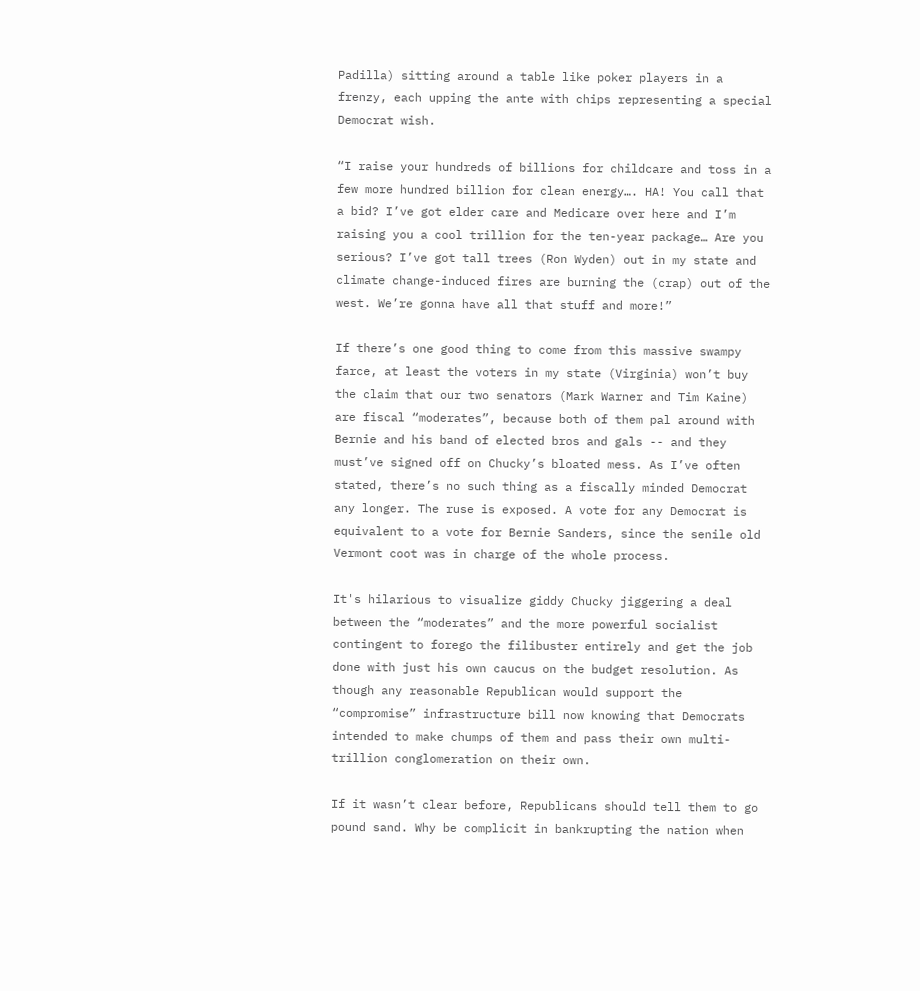Padilla) sitting around a table like poker players in a frenzy, each upping the ante with chips representing a special Democrat wish.

“I raise your hundreds of billions for childcare and toss in a few more hundred billion for clean energy…. HA! You call that a bid? I’ve got elder care and Medicare over here and I’m raising you a cool trillion for the ten-year package… Are you serious? I’ve got tall trees (Ron Wyden) out in my state and climate change-induced fires are burning the (crap) out of the west. We’re gonna have all that stuff and more!”

If there’s one good thing to come from this massive swampy farce, at least the voters in my state (Virginia) won’t buy the claim that our two senators (Mark Warner and Tim Kaine) are fiscal “moderates”, because both of them pal around with Bernie and his band of elected bros and gals -- and they must’ve signed off on Chucky’s bloated mess. As I’ve often stated, there’s no such thing as a fiscally minded Democrat any longer. The ruse is exposed. A vote for any Democrat is equivalent to a vote for Bernie Sanders, since the senile old Vermont coot was in charge of the whole process.

It's hilarious to visualize giddy Chucky jiggering a deal between the “moderates” and the more powerful socialist contingent to forego the filibuster entirely and get the job done with just his own caucus on the budget resolution. As though any reasonable Republican would support the “compromise” infrastructure bill now knowing that Democrats intended to make chumps of them and pass their own multi-trillion conglomeration on their own.

If it wasn’t clear before, Republicans should tell them to go pound sand. Why be complicit in bankrupting the nation when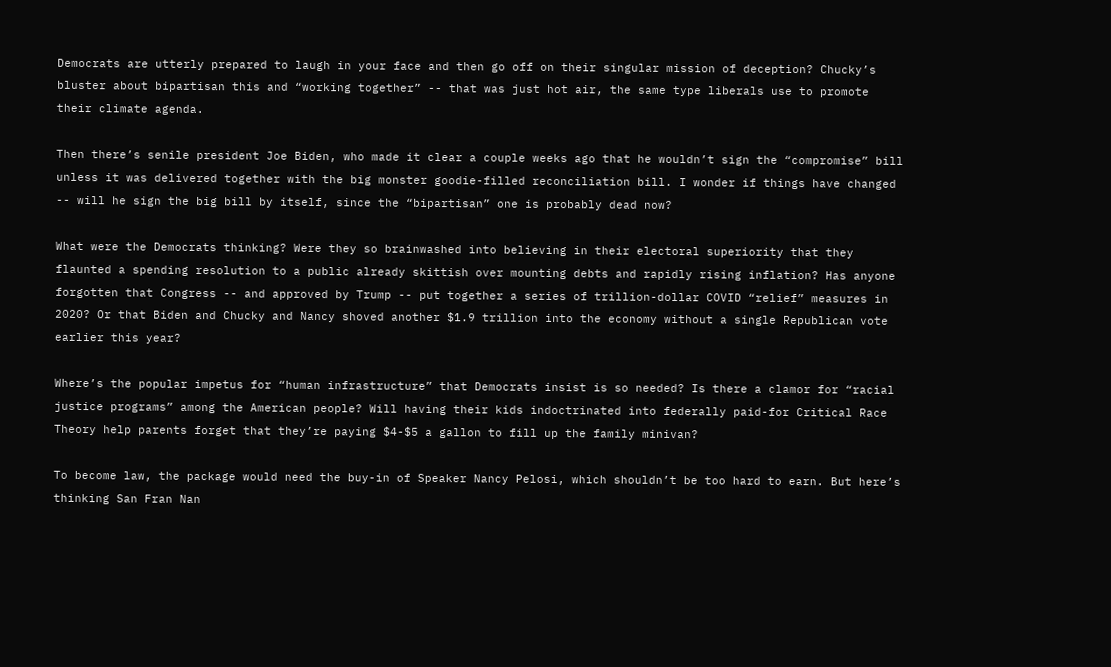Democrats are utterly prepared to laugh in your face and then go off on their singular mission of deception? Chucky’s bluster about bipartisan this and “working together” -- that was just hot air, the same type liberals use to promote their climate agenda.

Then there’s senile president Joe Biden, who made it clear a couple weeks ago that he wouldn’t sign the “compromise” bill unless it was delivered together with the big monster goodie-filled reconciliation bill. I wonder if things have changed -- will he sign the big bill by itself, since the “bipartisan” one is probably dead now?

What were the Democrats thinking? Were they so brainwashed into believing in their electoral superiority that they flaunted a spending resolution to a public already skittish over mounting debts and rapidly rising inflation? Has anyone forgotten that Congress -- and approved by Trump -- put together a series of trillion-dollar COVID “relief” measures in 2020? Or that Biden and Chucky and Nancy shoved another $1.9 trillion into the economy without a single Republican vote earlier this year?

Where’s the popular impetus for “human infrastructure” that Democrats insist is so needed? Is there a clamor for “racial justice programs” among the American people? Will having their kids indoctrinated into federally paid-for Critical Race Theory help parents forget that they’re paying $4-$5 a gallon to fill up the family minivan?

To become law, the package would need the buy-in of Speaker Nancy Pelosi, which shouldn’t be too hard to earn. But here’s thinking San Fran Nan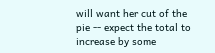will want her cut of the pie -- expect the total to increase by some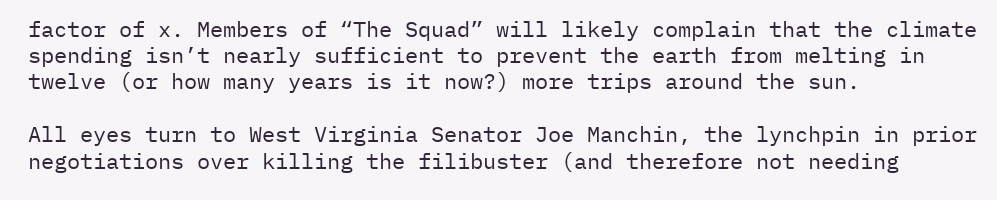factor of x. Members of “The Squad” will likely complain that the climate spending isn’t nearly sufficient to prevent the earth from melting in twelve (or how many years is it now?) more trips around the sun.

All eyes turn to West Virginia Senator Joe Manchin, the lynchpin in prior negotiations over killing the filibuster (and therefore not needing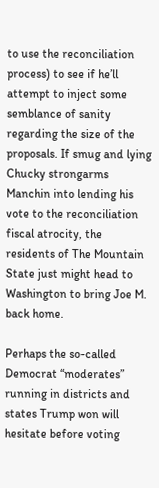to use the reconciliation process) to see if he’ll attempt to inject some semblance of sanity regarding the size of the proposals. If smug and lying Chucky strongarms Manchin into lending his vote to the reconciliation fiscal atrocity, the residents of The Mountain State just might head to Washington to bring Joe M. back home.

Perhaps the so-called Democrat “moderates” running in districts and states Trump won will hesitate before voting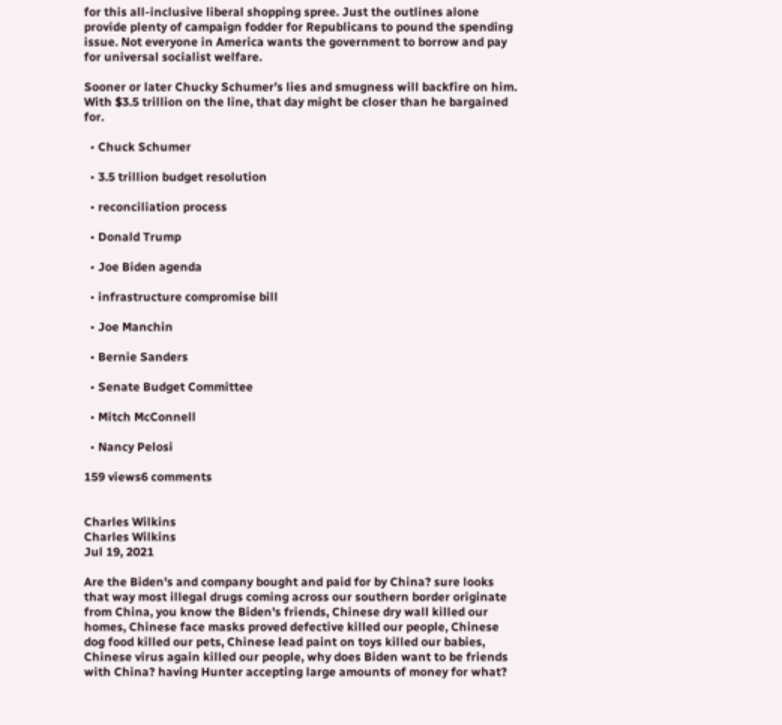for this all-inclusive liberal shopping spree. Just the outlines alone provide plenty of campaign fodder for Republicans to pound the spending issue. Not everyone in America wants the government to borrow and pay for universal socialist welfare.

Sooner or later Chucky Schumer’s lies and smugness will backfire on him. With $3.5 trillion on the line, that day might be closer than he bargained for.

  • Chuck Schumer

  • 3.5 trillion budget resolution

  • reconciliation process

  • Donald Trump

  • Joe Biden agenda

  • infrastructure compromise bill

  • Joe Manchin

  • Bernie Sanders

  • Senate Budget Committee

  • Mitch McConnell

  • Nancy Pelosi

159 views6 comments


Charles Wilkins
Charles Wilkins
Jul 19, 2021

Are the Biden's and company bought and paid for by China? sure looks that way most illegal drugs coming across our southern border originate from China, you know the Biden's friends, Chinese dry wall killed our homes, Chinese face masks proved defective killed our people, Chinese dog food killed our pets, Chinese lead paint on toys killed our babies, Chinese virus again killed our people, why does Biden want to be friends with China? having Hunter accepting large amounts of money for what?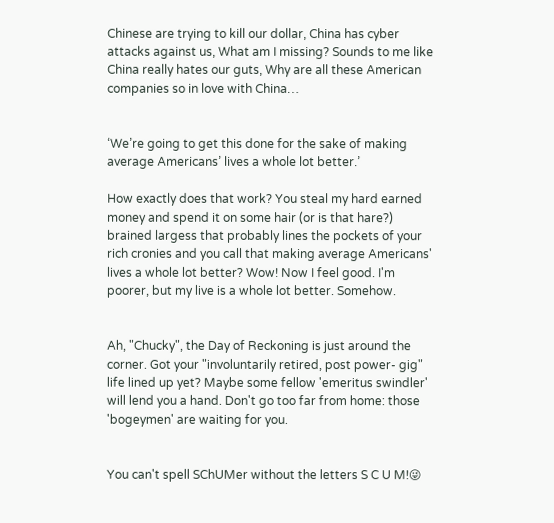Chinese are trying to kill our dollar, China has cyber attacks against us, What am I missing? Sounds to me like China really hates our guts, Why are all these American companies so in love with China…


‘We’re going to get this done for the sake of making average Americans’ lives a whole lot better.’

How exactly does that work? You steal my hard earned money and spend it on some hair (or is that hare?) brained largess that probably lines the pockets of your rich cronies and you call that making average Americans' lives a whole lot better? Wow! Now I feel good. I'm poorer, but my live is a whole lot better. Somehow.


Ah, "Chucky", the Day of Reckoning is just around the corner. Got your "involuntarily retired, post power- gig" life lined up yet? Maybe some fellow 'emeritus swindler' will lend you a hand. Don't go too far from home: those 'bogeymen' are waiting for you.


You can't spell SChUMer without the letters S C U M!😜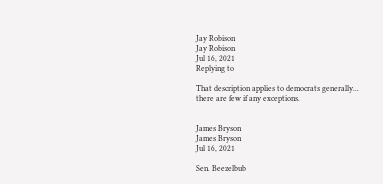Jay Robison
Jay Robison
Jul 16, 2021
Replying to

That description applies to democrats generally... there are few if any exceptions.


James Bryson
James Bryson
Jul 16, 2021

Sen. Beezelbub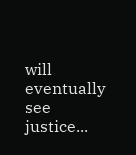will eventually see justice...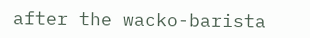after the wacko-barista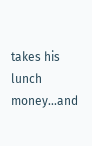takes his lunch money...and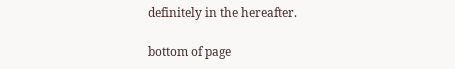definitely in the hereafter.

bottom of page